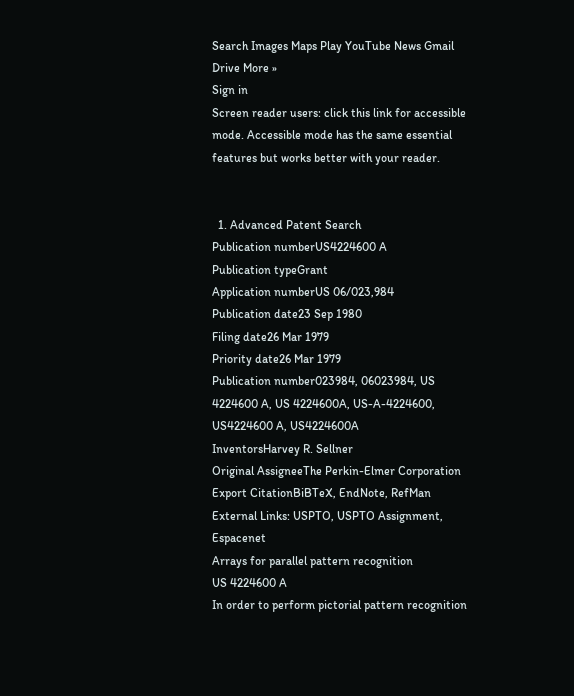Search Images Maps Play YouTube News Gmail Drive More »
Sign in
Screen reader users: click this link for accessible mode. Accessible mode has the same essential features but works better with your reader.


  1. Advanced Patent Search
Publication numberUS4224600 A
Publication typeGrant
Application numberUS 06/023,984
Publication date23 Sep 1980
Filing date26 Mar 1979
Priority date26 Mar 1979
Publication number023984, 06023984, US 4224600 A, US 4224600A, US-A-4224600, US4224600 A, US4224600A
InventorsHarvey R. Sellner
Original AssigneeThe Perkin-Elmer Corporation
Export CitationBiBTeX, EndNote, RefMan
External Links: USPTO, USPTO Assignment, Espacenet
Arrays for parallel pattern recognition
US 4224600 A
In order to perform pictorial pattern recognition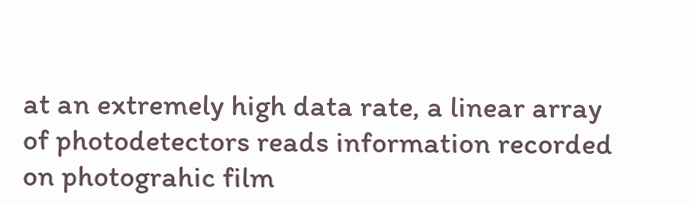at an extremely high data rate, a linear array of photodetectors reads information recorded on photograhic film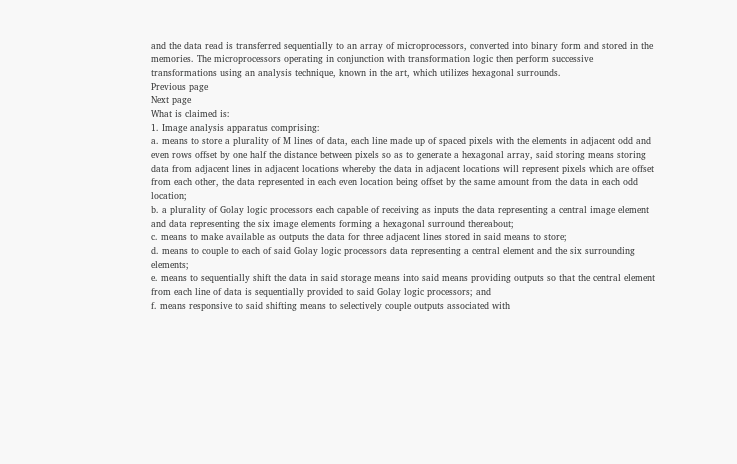and the data read is transferred sequentially to an array of microprocessors, converted into binary form and stored in the memories. The microprocessors operating in conjunction with transformation logic then perform successive transformations using an analysis technique, known in the art, which utilizes hexagonal surrounds.
Previous page
Next page
What is claimed is:
1. Image analysis apparatus comprising:
a. means to store a plurality of M lines of data, each line made up of spaced pixels with the elements in adjacent odd and even rows offset by one half the distance between pixels so as to generate a hexagonal array, said storing means storing data from adjacent lines in adjacent locations whereby the data in adjacent locations will represent pixels which are offset from each other, the data represented in each even location being offset by the same amount from the data in each odd location;
b. a plurality of Golay logic processors each capable of receiving as inputs the data representing a central image element and data representing the six image elements forming a hexagonal surround thereabout;
c. means to make available as outputs the data for three adjacent lines stored in said means to store;
d. means to couple to each of said Golay logic processors data representing a central element and the six surrounding elements;
e. means to sequentially shift the data in said storage means into said means providing outputs so that the central element from each line of data is sequentially provided to said Golay logic processors; and
f. means responsive to said shifting means to selectively couple outputs associated with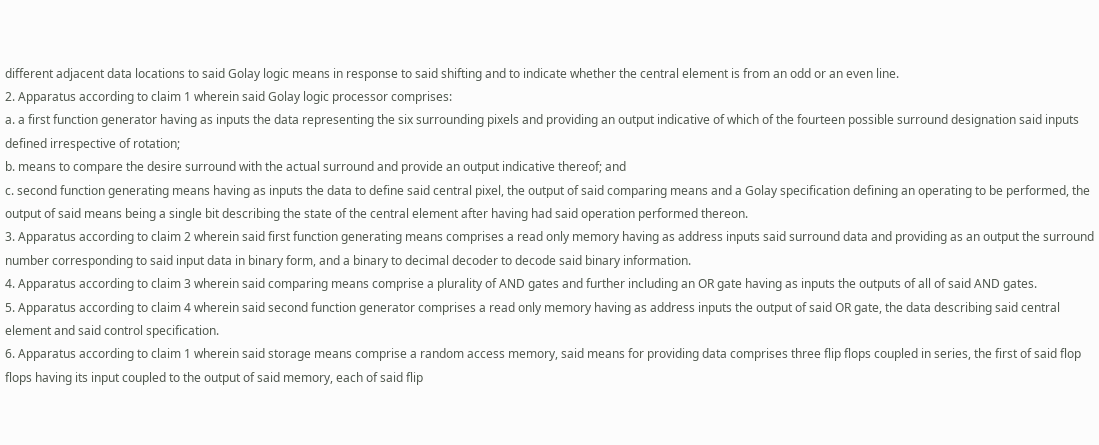different adjacent data locations to said Golay logic means in response to said shifting and to indicate whether the central element is from an odd or an even line.
2. Apparatus according to claim 1 wherein said Golay logic processor comprises:
a. a first function generator having as inputs the data representing the six surrounding pixels and providing an output indicative of which of the fourteen possible surround designation said inputs defined irrespective of rotation;
b. means to compare the desire surround with the actual surround and provide an output indicative thereof; and
c. second function generating means having as inputs the data to define said central pixel, the output of said comparing means and a Golay specification defining an operating to be performed, the output of said means being a single bit describing the state of the central element after having had said operation performed thereon.
3. Apparatus according to claim 2 wherein said first function generating means comprises a read only memory having as address inputs said surround data and providing as an output the surround number corresponding to said input data in binary form, and a binary to decimal decoder to decode said binary information.
4. Apparatus according to claim 3 wherein said comparing means comprise a plurality of AND gates and further including an OR gate having as inputs the outputs of all of said AND gates.
5. Apparatus according to claim 4 wherein said second function generator comprises a read only memory having as address inputs the output of said OR gate, the data describing said central element and said control specification.
6. Apparatus according to claim 1 wherein said storage means comprise a random access memory, said means for providing data comprises three flip flops coupled in series, the first of said flop flops having its input coupled to the output of said memory, each of said flip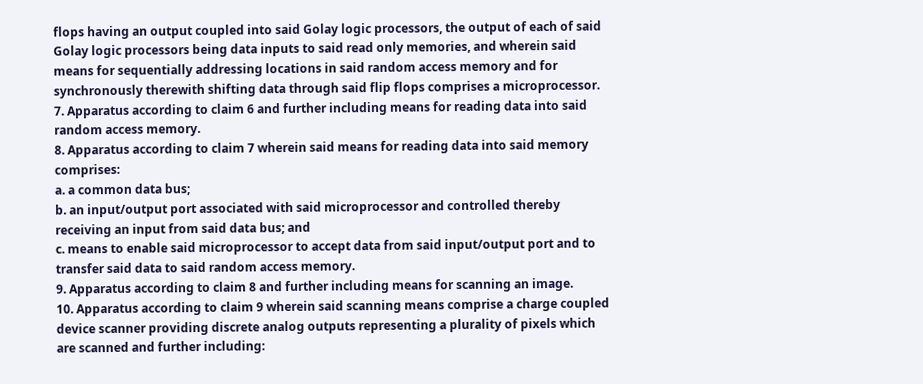flops having an output coupled into said Golay logic processors, the output of each of said Golay logic processors being data inputs to said read only memories, and wherein said means for sequentially addressing locations in said random access memory and for synchronously therewith shifting data through said flip flops comprises a microprocessor.
7. Apparatus according to claim 6 and further including means for reading data into said random access memory.
8. Apparatus according to claim 7 wherein said means for reading data into said memory comprises:
a. a common data bus;
b. an input/output port associated with said microprocessor and controlled thereby receiving an input from said data bus; and
c. means to enable said microprocessor to accept data from said input/output port and to transfer said data to said random access memory.
9. Apparatus according to claim 8 and further including means for scanning an image.
10. Apparatus according to claim 9 wherein said scanning means comprise a charge coupled device scanner providing discrete analog outputs representing a plurality of pixels which are scanned and further including: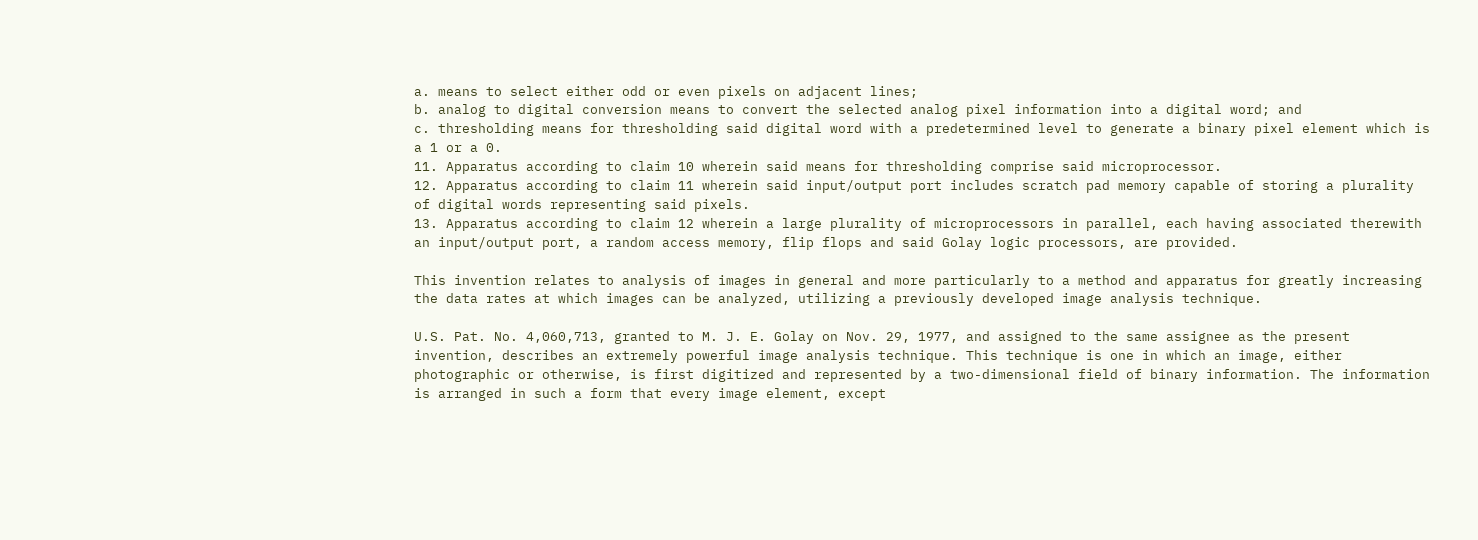a. means to select either odd or even pixels on adjacent lines;
b. analog to digital conversion means to convert the selected analog pixel information into a digital word; and
c. thresholding means for thresholding said digital word with a predetermined level to generate a binary pixel element which is a 1 or a 0.
11. Apparatus according to claim 10 wherein said means for thresholding comprise said microprocessor.
12. Apparatus according to claim 11 wherein said input/output port includes scratch pad memory capable of storing a plurality of digital words representing said pixels.
13. Apparatus according to claim 12 wherein a large plurality of microprocessors in parallel, each having associated therewith an input/output port, a random access memory, flip flops and said Golay logic processors, are provided.

This invention relates to analysis of images in general and more particularly to a method and apparatus for greatly increasing the data rates at which images can be analyzed, utilizing a previously developed image analysis technique.

U.S. Pat. No. 4,060,713, granted to M. J. E. Golay on Nov. 29, 1977, and assigned to the same assignee as the present invention, describes an extremely powerful image analysis technique. This technique is one in which an image, either photographic or otherwise, is first digitized and represented by a two-dimensional field of binary information. The information is arranged in such a form that every image element, except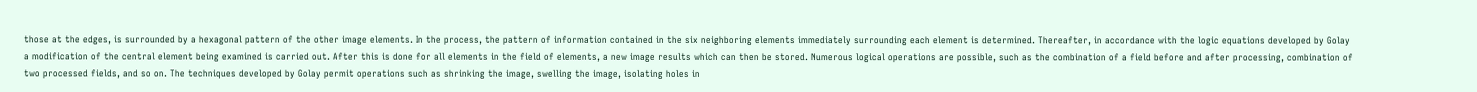those at the edges, is surrounded by a hexagonal pattern of the other image elements. In the process, the pattern of information contained in the six neighboring elements immediately surrounding each element is determined. Thereafter, in accordance with the logic equations developed by Golay a modification of the central element being examined is carried out. After this is done for all elements in the field of elements, a new image results which can then be stored. Numerous logical operations are possible, such as the combination of a field before and after processing, combination of two processed fields, and so on. The techniques developed by Golay permit operations such as shrinking the image, swelling the image, isolating holes in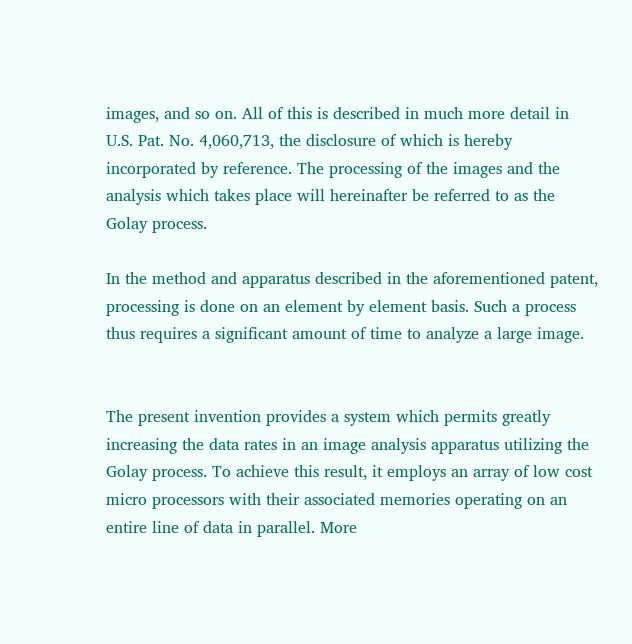images, and so on. All of this is described in much more detail in U.S. Pat. No. 4,060,713, the disclosure of which is hereby incorporated by reference. The processing of the images and the analysis which takes place will hereinafter be referred to as the Golay process.

In the method and apparatus described in the aforementioned patent, processing is done on an element by element basis. Such a process thus requires a significant amount of time to analyze a large image.


The present invention provides a system which permits greatly increasing the data rates in an image analysis apparatus utilizing the Golay process. To achieve this result, it employs an array of low cost micro processors with their associated memories operating on an entire line of data in parallel. More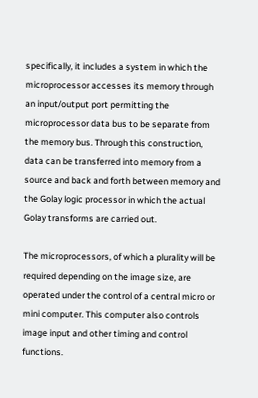specifically, it includes a system in which the microprocessor accesses its memory through an input/output port permitting the microprocessor data bus to be separate from the memory bus. Through this construction, data can be transferred into memory from a source and back and forth between memory and the Golay logic processor in which the actual Golay transforms are carried out.

The microprocessors, of which a plurality will be required depending on the image size, are operated under the control of a central micro or mini computer. This computer also controls image input and other timing and control functions.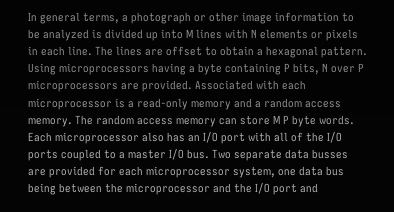In general terms, a photograph or other image information to be analyzed is divided up into M lines with N elements or pixels in each line. The lines are offset to obtain a hexagonal pattern. Using microprocessors having a byte containing P bits, N over P microprocessors are provided. Associated with each microprocessor is a read-only memory and a random access memory. The random access memory can store M P byte words. Each microprocessor also has an I/O port with all of the I/O ports coupled to a master I/O bus. Two separate data busses are provided for each microprocessor system, one data bus being between the microprocessor and the I/O port and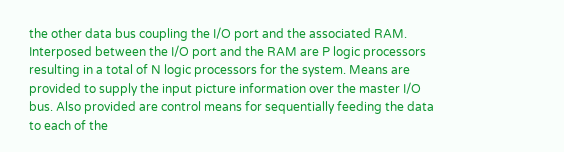the other data bus coupling the I/O port and the associated RAM. Interposed between the I/O port and the RAM are P logic processors resulting in a total of N logic processors for the system. Means are provided to supply the input picture information over the master I/O bus. Also provided are control means for sequentially feeding the data to each of the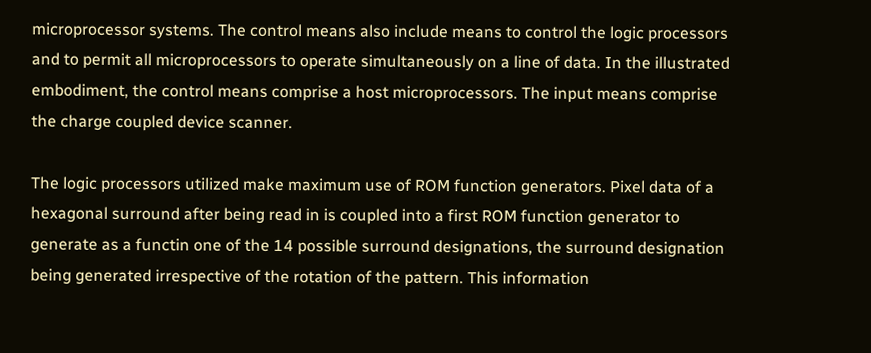microprocessor systems. The control means also include means to control the logic processors and to permit all microprocessors to operate simultaneously on a line of data. In the illustrated embodiment, the control means comprise a host microprocessors. The input means comprise the charge coupled device scanner.

The logic processors utilized make maximum use of ROM function generators. Pixel data of a hexagonal surround after being read in is coupled into a first ROM function generator to generate as a functin one of the 14 possible surround designations, the surround designation being generated irrespective of the rotation of the pattern. This information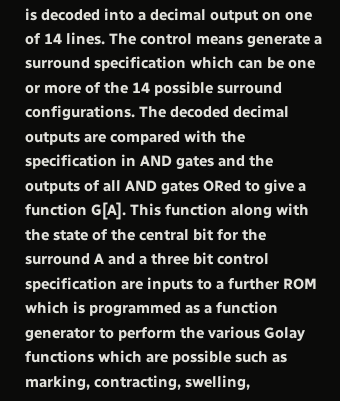is decoded into a decimal output on one of 14 lines. The control means generate a surround specification which can be one or more of the 14 possible surround configurations. The decoded decimal outputs are compared with the specification in AND gates and the outputs of all AND gates ORed to give a function G[A]. This function along with the state of the central bit for the surround A and a three bit control specification are inputs to a further ROM which is programmed as a function generator to perform the various Golay functions which are possible such as marking, contracting, swelling,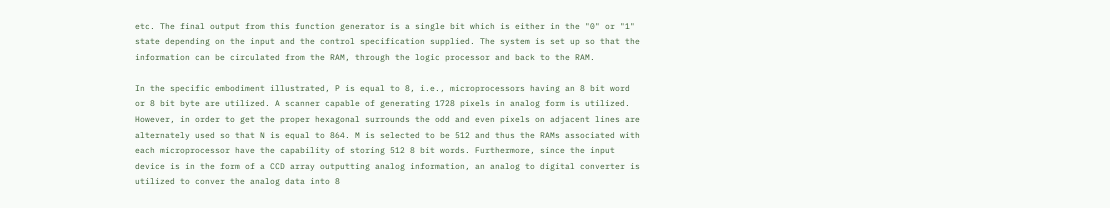etc. The final output from this function generator is a single bit which is either in the "0" or "1" state depending on the input and the control specification supplied. The system is set up so that the information can be circulated from the RAM, through the logic processor and back to the RAM.

In the specific embodiment illustrated, P is equal to 8, i.e., microprocessors having an 8 bit word or 8 bit byte are utilized. A scanner capable of generating 1728 pixels in analog form is utilized. However, in order to get the proper hexagonal surrounds the odd and even pixels on adjacent lines are alternately used so that N is equal to 864. M is selected to be 512 and thus the RAMs associated with each microprocessor have the capability of storing 512 8 bit words. Furthermore, since the input device is in the form of a CCD array outputting analog information, an analog to digital converter is utilized to conver the analog data into 8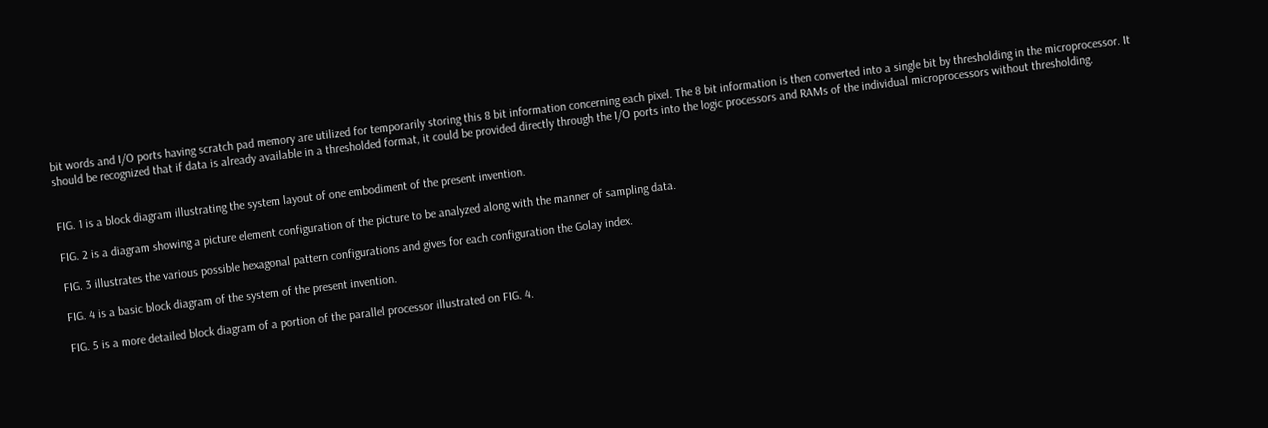bit words and I/O ports having scratch pad memory are utilized for temporarily storing this 8 bit information concerning each pixel. The 8 bit information is then converted into a single bit by thresholding in the microprocessor. It should be recognized that if data is already available in a thresholded format, it could be provided directly through the I/O ports into the logic processors and RAMs of the individual microprocessors without thresholding.


FIG. 1 is a block diagram illustrating the system layout of one embodiment of the present invention.

FIG. 2 is a diagram showing a picture element configuration of the picture to be analyzed along with the manner of sampling data.

FIG. 3 illustrates the various possible hexagonal pattern configurations and gives for each configuration the Golay index.

FIG. 4 is a basic block diagram of the system of the present invention.

FIG. 5 is a more detailed block diagram of a portion of the parallel processor illustrated on FIG. 4.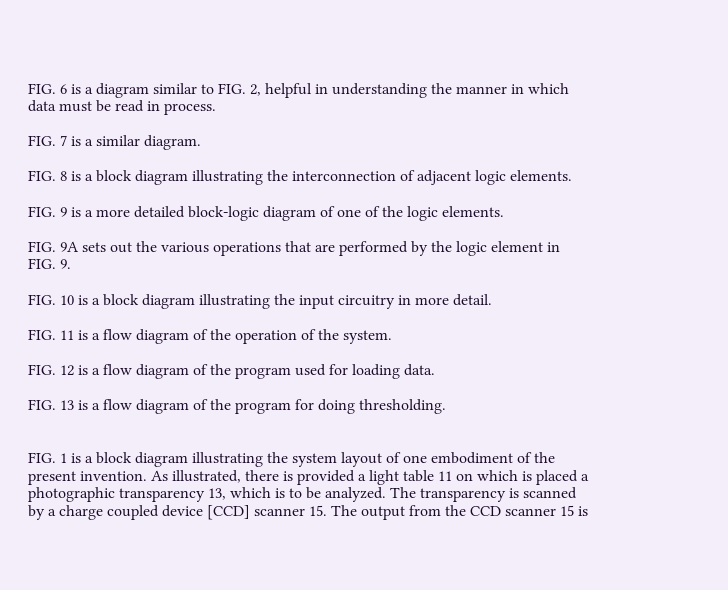FIG. 6 is a diagram similar to FIG. 2, helpful in understanding the manner in which data must be read in process.

FIG. 7 is a similar diagram.

FIG. 8 is a block diagram illustrating the interconnection of adjacent logic elements.

FIG. 9 is a more detailed block-logic diagram of one of the logic elements.

FIG. 9A sets out the various operations that are performed by the logic element in FIG. 9.

FIG. 10 is a block diagram illustrating the input circuitry in more detail.

FIG. 11 is a flow diagram of the operation of the system.

FIG. 12 is a flow diagram of the program used for loading data.

FIG. 13 is a flow diagram of the program for doing thresholding.


FIG. 1 is a block diagram illustrating the system layout of one embodiment of the present invention. As illustrated, there is provided a light table 11 on which is placed a photographic transparency 13, which is to be analyzed. The transparency is scanned by a charge coupled device [CCD] scanner 15. The output from the CCD scanner 15 is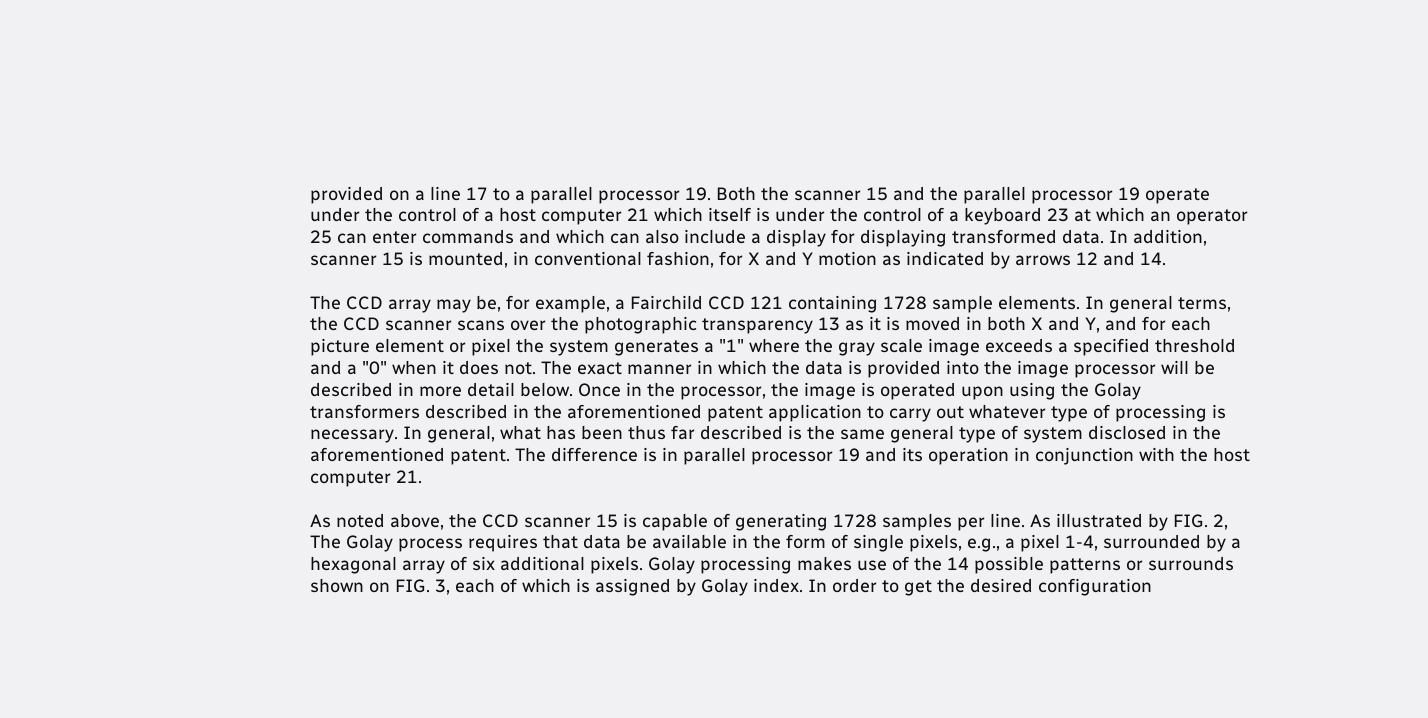provided on a line 17 to a parallel processor 19. Both the scanner 15 and the parallel processor 19 operate under the control of a host computer 21 which itself is under the control of a keyboard 23 at which an operator 25 can enter commands and which can also include a display for displaying transformed data. In addition, scanner 15 is mounted, in conventional fashion, for X and Y motion as indicated by arrows 12 and 14.

The CCD array may be, for example, a Fairchild CCD 121 containing 1728 sample elements. In general terms, the CCD scanner scans over the photographic transparency 13 as it is moved in both X and Y, and for each picture element or pixel the system generates a "1" where the gray scale image exceeds a specified threshold and a "0" when it does not. The exact manner in which the data is provided into the image processor will be described in more detail below. Once in the processor, the image is operated upon using the Golay transformers described in the aforementioned patent application to carry out whatever type of processing is necessary. In general, what has been thus far described is the same general type of system disclosed in the aforementioned patent. The difference is in parallel processor 19 and its operation in conjunction with the host computer 21.

As noted above, the CCD scanner 15 is capable of generating 1728 samples per line. As illustrated by FIG. 2, The Golay process requires that data be available in the form of single pixels, e.g., a pixel 1-4, surrounded by a hexagonal array of six additional pixels. Golay processing makes use of the 14 possible patterns or surrounds shown on FIG. 3, each of which is assigned by Golay index. In order to get the desired configuration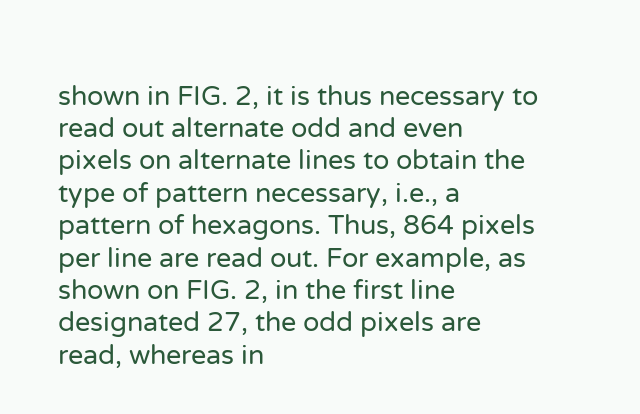shown in FIG. 2, it is thus necessary to read out alternate odd and even pixels on alternate lines to obtain the type of pattern necessary, i.e., a pattern of hexagons. Thus, 864 pixels per line are read out. For example, as shown on FIG. 2, in the first line designated 27, the odd pixels are read, whereas in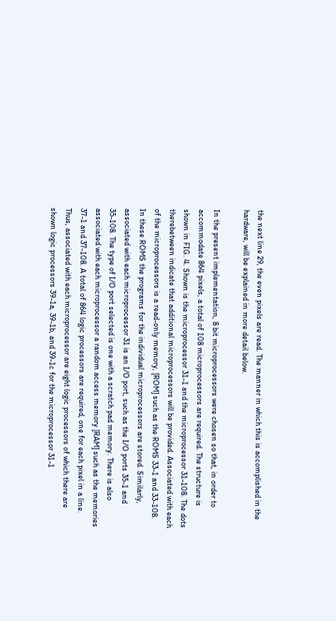the next line 29, the even pixels are read. The manner in which this is accomplished in the hardware, will be explained in more detail below.

In the present implementation, 8 bit microprocessors were chosen so that, in order to accommodate 864 pixels, a total of 108 microprocessors are required. The structure is shown in FIG. 4. Shown is the microprocessor 31-1 and the microprocessor 31-108. The dots therebetween indicate that additional microprocessors will be provided. Associated with each of the microprocessors is a read-only memory, [ROM] such as the ROMS 33-1 and 33-108. In these ROMS the programs for the individual microprocessors are stored. Similarly, associated with each microprocessor 31 is an I/O port, such as the I/O ports 35-1 and 35-108. The type of I/O port selected is one with a scratch pad memory. There is also associated with each microprocessor a random access memory [RAM] such as the memories 37-1 and 37-108. A total of 864 logic processors are required, one for each pixel in a line. Thus, associated with each microprocessor are eight logic processors of which there are shown logic processors 39-1a, 39-1b, and 39-1c for the microprocessor 31-1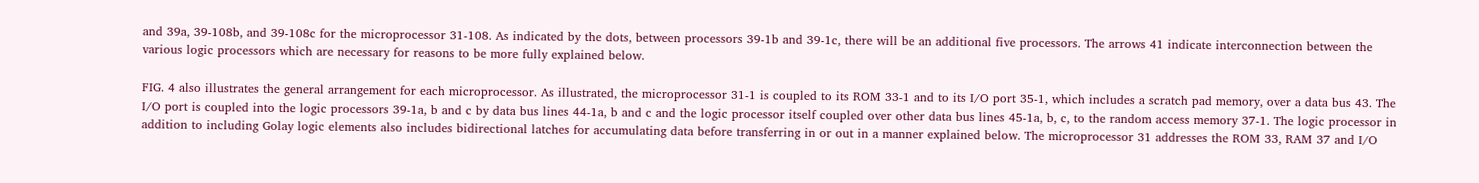and 39a, 39-108b, and 39-108c for the microprocessor 31-108. As indicated by the dots, between processors 39-1b and 39-1c, there will be an additional five processors. The arrows 41 indicate interconnection between the various logic processors which are necessary for reasons to be more fully explained below.

FIG. 4 also illustrates the general arrangement for each microprocessor. As illustrated, the microprocessor 31-1 is coupled to its ROM 33-1 and to its I/O port 35-1, which includes a scratch pad memory, over a data bus 43. The I/O port is coupled into the logic processors 39-1a, b and c by data bus lines 44-1a, b and c and the logic processor itself coupled over other data bus lines 45-1a, b, c, to the random access memory 37-1. The logic processor in addition to including Golay logic elements also includes bidirectional latches for accumulating data before transferring in or out in a manner explained below. The microprocessor 31 addresses the ROM 33, RAM 37 and I/O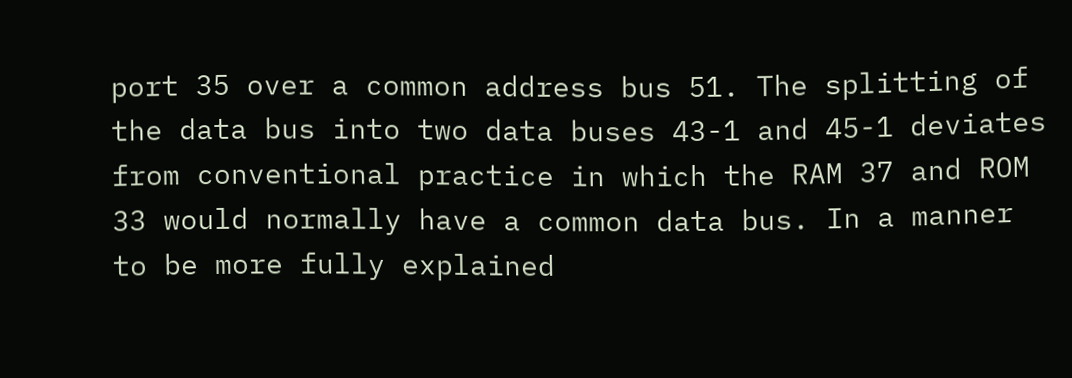port 35 over a common address bus 51. The splitting of the data bus into two data buses 43-1 and 45-1 deviates from conventional practice in which the RAM 37 and ROM 33 would normally have a common data bus. In a manner to be more fully explained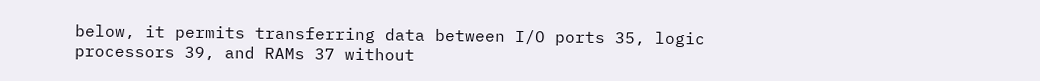below, it permits transferring data between I/O ports 35, logic processors 39, and RAMs 37 without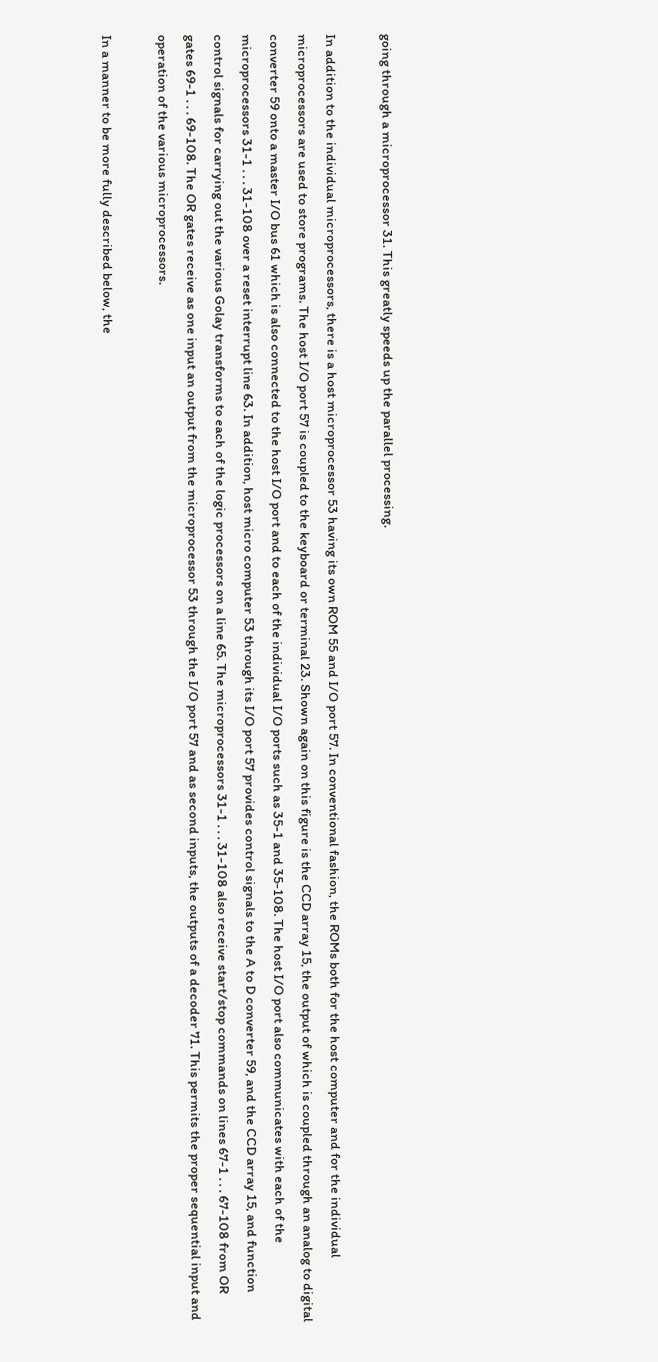going through a microprocessor 31. This greatly speeds up the parallel processing.

In addition to the individual microprocessors, there is a host microprocessor 53 having its own ROM 55 and I/O port 57. In conventional fashion, the ROMs both for the host computer and for the individual microprocessors are used to store programs. The host I/O port 57 is coupled to the keyboard or terminal 23. Shown again on this figure is the CCD array 15, the output of which is coupled through an analog to digital converter 59 onto a master I/O bus 61 which is also connected to the host I/O port and to each of the individual I/O ports such as 35-1 and 35-108. The host I/O port also communicates with each of the microprocessors 31-1 . . . 31-108 over a reset interrupt line 63. In addition, host micro computer 53 through its I/O port 57 provides control signals to the A to D converter 59, and the CCD array 15, and function control signals for carrying out the various Golay transforms to each of the logic processors on a line 65. The microprocessors 31-1 . . . 31-108 also receive start/stop commands on lines 67-1 . . . 67-108 from OR gates 69-1 . . . 69-108. The OR gates receive as one input an output from the microprocessor 53 through the I/O port 57 and as second inputs, the outputs of a decoder 71. This permits the proper sequential input and operation of the various microprocessors.

In a manner to be more fully described below, the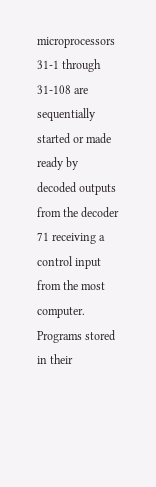microprocessors 31-1 through 31-108 are sequentially started or made ready by decoded outputs from the decoder 71 receiving a control input from the most computer. Programs stored in their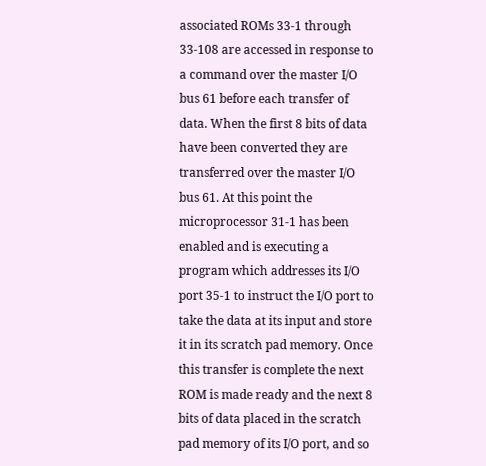associated ROMs 33-1 through 33-108 are accessed in response to a command over the master I/O bus 61 before each transfer of data. When the first 8 bits of data have been converted they are transferred over the master I/O bus 61. At this point the microprocessor 31-1 has been enabled and is executing a program which addresses its I/O port 35-1 to instruct the I/O port to take the data at its input and store it in its scratch pad memory. Once this transfer is complete the next ROM is made ready and the next 8 bits of data placed in the scratch pad memory of its I/O port, and so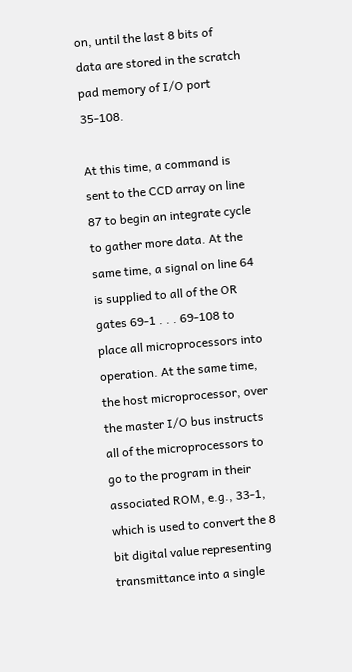on, until the last 8 bits of data are stored in the scratch pad memory of I/O port 35-108.

At this time, a command is sent to the CCD array on line 87 to begin an integrate cycle to gather more data. At the same time, a signal on line 64 is supplied to all of the OR gates 69-1 . . . 69-108 to place all microprocessors into operation. At the same time, the host microprocessor, over the master I/O bus instructs all of the microprocessors to go to the program in their associated ROM, e.g., 33-1, which is used to convert the 8 bit digital value representing transmittance into a single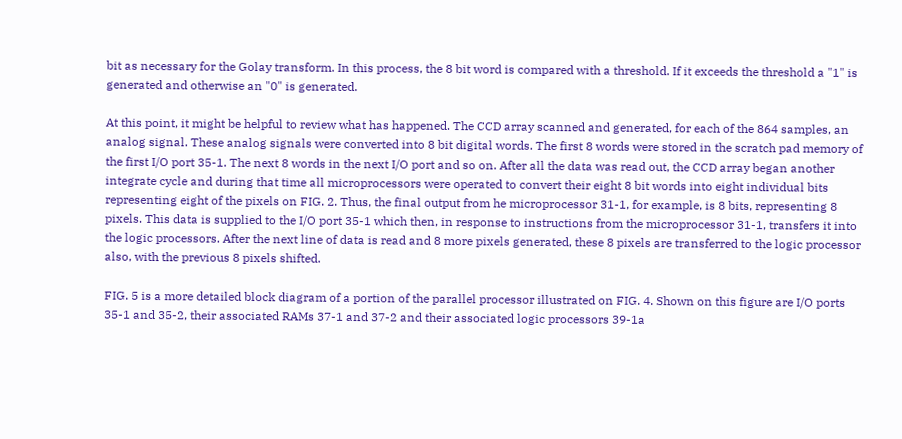bit as necessary for the Golay transform. In this process, the 8 bit word is compared with a threshold. If it exceeds the threshold a "1" is generated and otherwise an "0" is generated.

At this point, it might be helpful to review what has happened. The CCD array scanned and generated, for each of the 864 samples, an analog signal. These analog signals were converted into 8 bit digital words. The first 8 words were stored in the scratch pad memory of the first I/O port 35-1. The next 8 words in the next I/O port and so on. After all the data was read out, the CCD array began another integrate cycle and during that time all microprocessors were operated to convert their eight 8 bit words into eight individual bits representing eight of the pixels on FIG. 2. Thus, the final output from he microprocessor 31-1, for example, is 8 bits, representing 8 pixels. This data is supplied to the I/O port 35-1 which then, in response to instructions from the microprocessor 31-1, transfers it into the logic processors. After the next line of data is read and 8 more pixels generated, these 8 pixels are transferred to the logic processor also, with the previous 8 pixels shifted.

FIG. 5 is a more detailed block diagram of a portion of the parallel processor illustrated on FIG. 4. Shown on this figure are I/O ports 35-1 and 35-2, their associated RAMs 37-1 and 37-2 and their associated logic processors 39-1a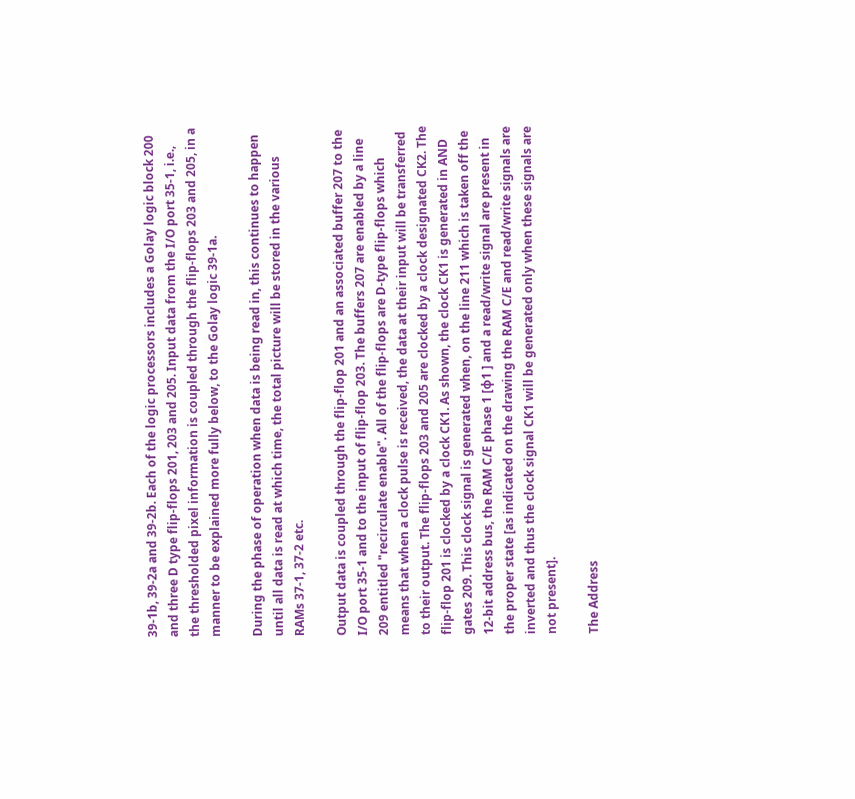39-1b, 39-2a and 39-2b. Each of the logic processors includes a Golay logic block 200 and three D type flip-flops 201, 203 and 205. Input data from the I/O port 35-1, i.e., the thresholded pixel information is coupled through the flip-flops 203 and 205, in a manner to be explained more fully below, to the Golay logic 39-1a.

During the phase of operation when data is being read in, this continues to happen until all data is read at which time, the total picture will be stored in the various RAMs 37-1, 37-2 etc.

Output data is coupled through the flip-flop 201 and an associated buffer 207 to the I/O port 35-1 and to the input of flip-flop 203. The buffers 207 are enabled by a line 209 entitled "recirculate enable". All of the flip-flops are D-type flip-flops which means that when a clock pulse is received, the data at their input will be transferred to their output. The flip-flops 203 and 205 are clocked by a clock designated CK2. The flip-flop 201 is clocked by a clock CK1. As shown, the clock CK1 is generated in AND gates 209. This clock signal is generated when, on the line 211 which is taken off the 12-bit address bus, the RAM C/E phase 1 [φ1 ] and a read/write signal are present in the proper state [as indicated on the drawing the RAM C/E and read/write signals are inverted and thus the clock signal CK1 will be generated only when these signals are not present].

The Address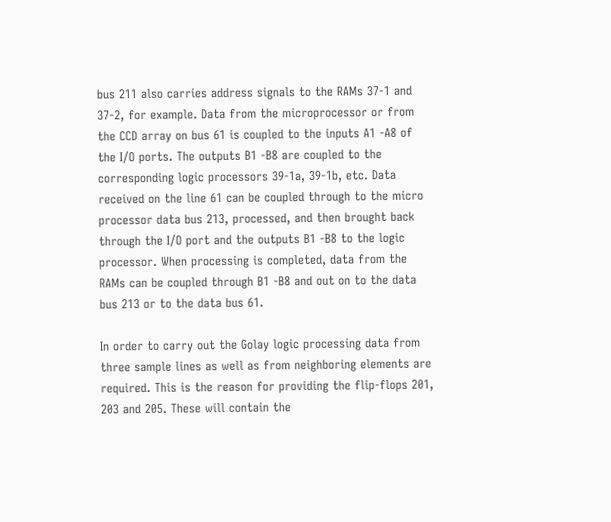bus 211 also carries address signals to the RAMs 37-1 and 37-2, for example. Data from the microprocessor or from the CCD array on bus 61 is coupled to the inputs A1 -A8 of the I/O ports. The outputs B1 -B8 are coupled to the corresponding logic processors 39-1a, 39-1b, etc. Data received on the line 61 can be coupled through to the micro processor data bus 213, processed, and then brought back through the I/O port and the outputs B1 -B8 to the logic processor. When processing is completed, data from the RAMs can be coupled through B1 -B8 and out on to the data bus 213 or to the data bus 61.

In order to carry out the Golay logic processing data from three sample lines as well as from neighboring elements are required. This is the reason for providing the flip-flops 201, 203 and 205. These will contain the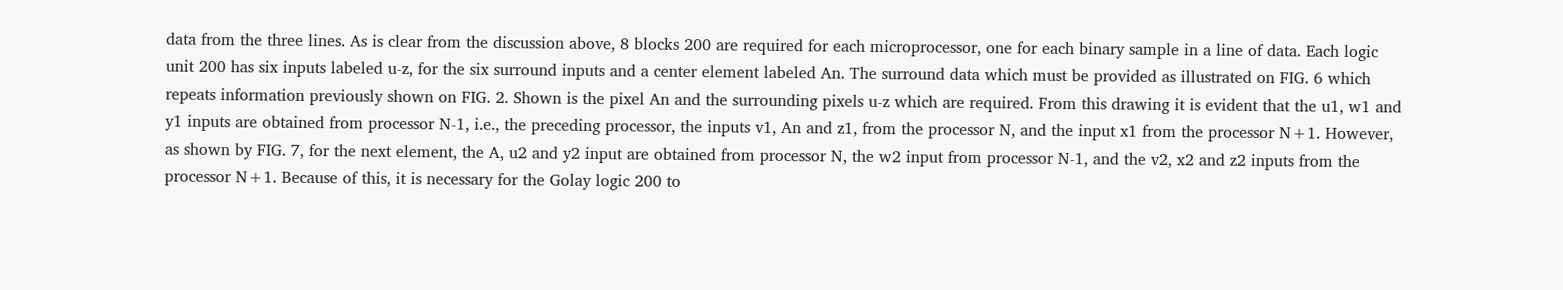data from the three lines. As is clear from the discussion above, 8 blocks 200 are required for each microprocessor, one for each binary sample in a line of data. Each logic unit 200 has six inputs labeled u-z, for the six surround inputs and a center element labeled An. The surround data which must be provided as illustrated on FIG. 6 which repeats information previously shown on FIG. 2. Shown is the pixel An and the surrounding pixels u-z which are required. From this drawing it is evident that the u1, w1 and y1 inputs are obtained from processor N-1, i.e., the preceding processor, the inputs v1, An and z1, from the processor N, and the input x1 from the processor N+1. However, as shown by FIG. 7, for the next element, the A, u2 and y2 input are obtained from processor N, the w2 input from processor N-1, and the v2, x2 and z2 inputs from the processor N+1. Because of this, it is necessary for the Golay logic 200 to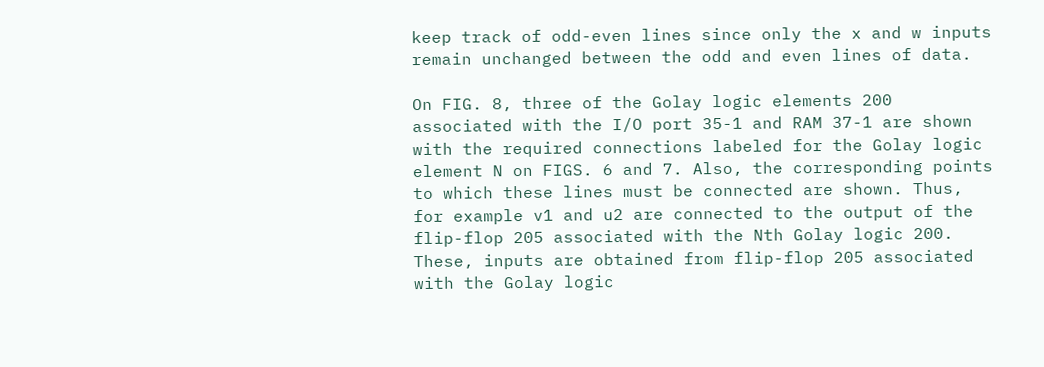keep track of odd-even lines since only the x and w inputs remain unchanged between the odd and even lines of data.

On FIG. 8, three of the Golay logic elements 200 associated with the I/O port 35-1 and RAM 37-1 are shown with the required connections labeled for the Golay logic element N on FIGS. 6 and 7. Also, the corresponding points to which these lines must be connected are shown. Thus, for example v1 and u2 are connected to the output of the flip-flop 205 associated with the Nth Golay logic 200. These, inputs are obtained from flip-flop 205 associated with the Golay logic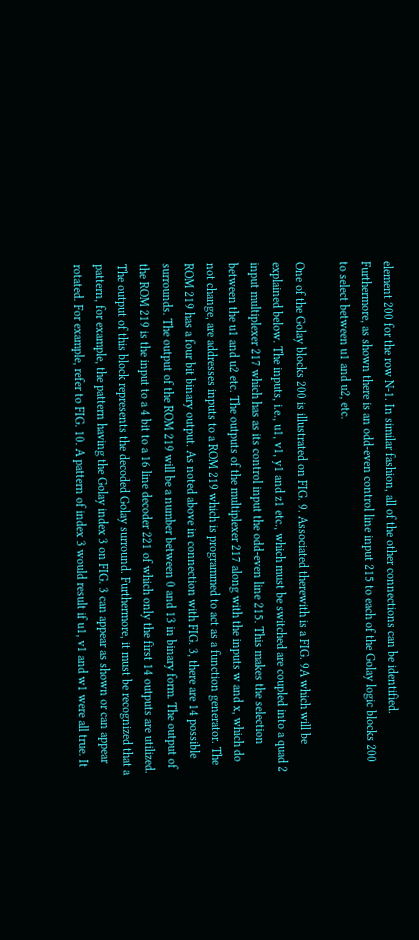element 200 for the row N-1. In similar fashion, all of the other connections can be identified. Furthermore, as shown there is an odd-even control line input 215 to each of the Golay logic blocks 200 to select between u1 and u2, etc.

One of the Golay blocks 200 is illustrated on FIG. 9. Associated therewith is a FIG. 9A which will be explained below. The inputs, i.e., u1, v1, y1 and z1 etc., which must be switched are coupled into a quad 2 input multiplexer 217 which has as its control input the odd-even line 215. This makes the selection between the u1 and u2 etc. The outputs of the multiplexer 217 along with the inputs w and x, which do not change, are addresses inputs to a ROM 219 which is programmed to act as a function generator. The ROM 219 has a four bit binary output. As noted above in connection with FIG. 3, there are 14 possible surrounds. The output of the ROM 219 will be a number between 0 and 13 in binary form. The output of the ROM 219 is the input to a 4 bit to a 16 line decoder 221 of which only the first 14 outputs are utilized. The output of this block represents the decoded Golay surround. Furthermore, it must be recognized that a pattern, for example, the pattern having the Golay index 3 on FIG. 3 can appear as shown or can appear rotated. For example, refer to FIG. 10. A pattern of index 3 would result if u1, v1 and w1 were all true. It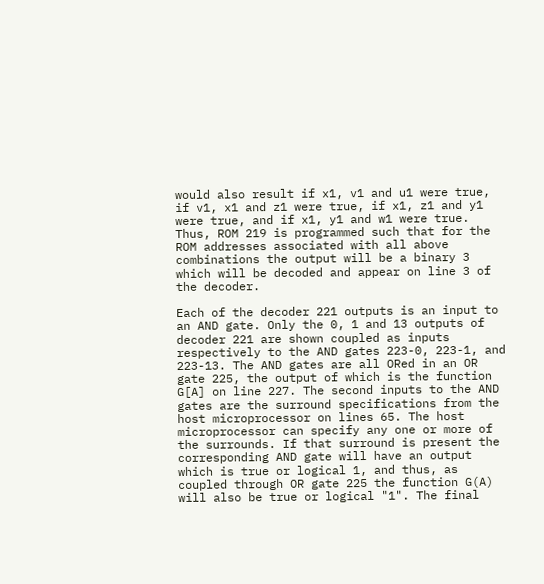would also result if x1, v1 and u1 were true, if v1, x1 and z1 were true, if x1, z1 and y1 were true, and if x1, y1 and w1 were true. Thus, ROM 219 is programmed such that for the ROM addresses associated with all above combinations the output will be a binary 3 which will be decoded and appear on line 3 of the decoder.

Each of the decoder 221 outputs is an input to an AND gate. Only the 0, 1 and 13 outputs of decoder 221 are shown coupled as inputs respectively to the AND gates 223-0, 223-1, and 223-13. The AND gates are all ORed in an OR gate 225, the output of which is the function G[A] on line 227. The second inputs to the AND gates are the surround specifications from the host microprocessor on lines 65. The host microprocessor can specify any one or more of the surrounds. If that surround is present the corresponding AND gate will have an output which is true or logical 1, and thus, as coupled through OR gate 225 the function G(A) will also be true or logical "1". The final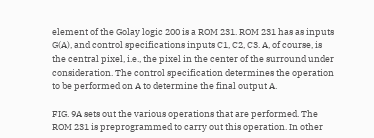element of the Golay logic 200 is a ROM 231. ROM 231 has as inputs G(A), and control specifications inputs C1, C2, C3. A, of course, is the central pixel, i.e., the pixel in the center of the surround under consideration. The control specification determines the operation to be performed on A to determine the final output A.

FIG. 9A sets out the various operations that are performed. The ROM 231 is preprogrammed to carry out this operation. In other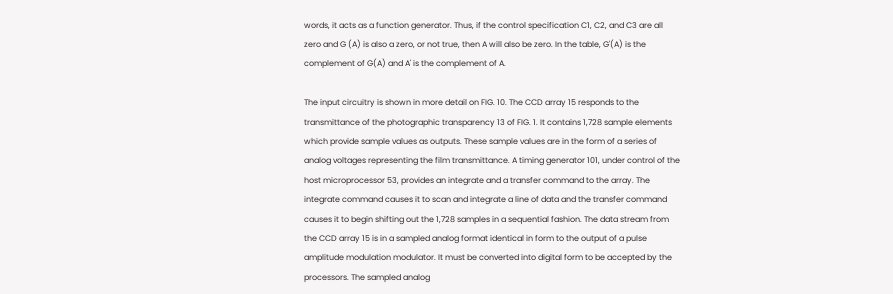words, it acts as a function generator. Thus, if the control specification C1, C2, and C3 are all zero and G (A) is also a zero, or not true, then A will also be zero. In the table, G'(A) is the complement of G(A) and A' is the complement of A.

The input circuitry is shown in more detail on FIG. 10. The CCD array 15 responds to the transmittance of the photographic transparency 13 of FIG. 1. It contains 1,728 sample elements which provide sample values as outputs. These sample values are in the form of a series of analog voltages representing the film transmittance. A timing generator 101, under control of the host microprocessor 53, provides an integrate and a transfer command to the array. The integrate command causes it to scan and integrate a line of data and the transfer command causes it to begin shifting out the 1,728 samples in a sequential fashion. The data stream from the CCD array 15 is in a sampled analog format identical in form to the output of a pulse amplitude modulation modulator. It must be converted into digital form to be accepted by the processors. The sampled analog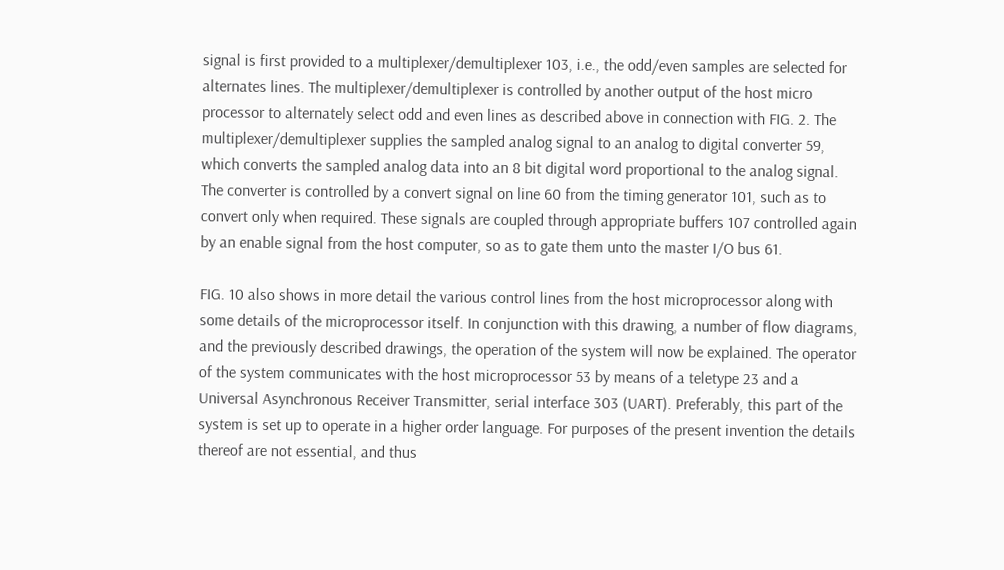signal is first provided to a multiplexer/demultiplexer 103, i.e., the odd/even samples are selected for alternates lines. The multiplexer/demultiplexer is controlled by another output of the host micro processor to alternately select odd and even lines as described above in connection with FIG. 2. The multiplexer/demultiplexer supplies the sampled analog signal to an analog to digital converter 59, which converts the sampled analog data into an 8 bit digital word proportional to the analog signal. The converter is controlled by a convert signal on line 60 from the timing generator 101, such as to convert only when required. These signals are coupled through appropriate buffers 107 controlled again by an enable signal from the host computer, so as to gate them unto the master I/O bus 61.

FIG. 10 also shows in more detail the various control lines from the host microprocessor along with some details of the microprocessor itself. In conjunction with this drawing, a number of flow diagrams, and the previously described drawings, the operation of the system will now be explained. The operator of the system communicates with the host microprocessor 53 by means of a teletype 23 and a Universal Asynchronous Receiver Transmitter, serial interface 303 (UART). Preferably, this part of the system is set up to operate in a higher order language. For purposes of the present invention the details thereof are not essential, and thus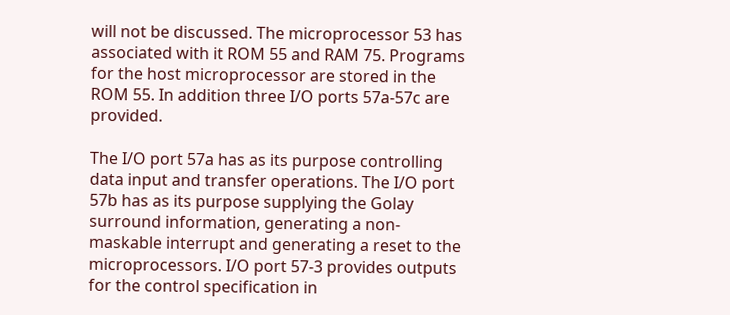will not be discussed. The microprocessor 53 has associated with it ROM 55 and RAM 75. Programs for the host microprocessor are stored in the ROM 55. In addition three I/O ports 57a-57c are provided.

The I/O port 57a has as its purpose controlling data input and transfer operations. The I/O port 57b has as its purpose supplying the Golay surround information, generating a non-maskable interrupt and generating a reset to the microprocessors. I/O port 57-3 provides outputs for the control specification in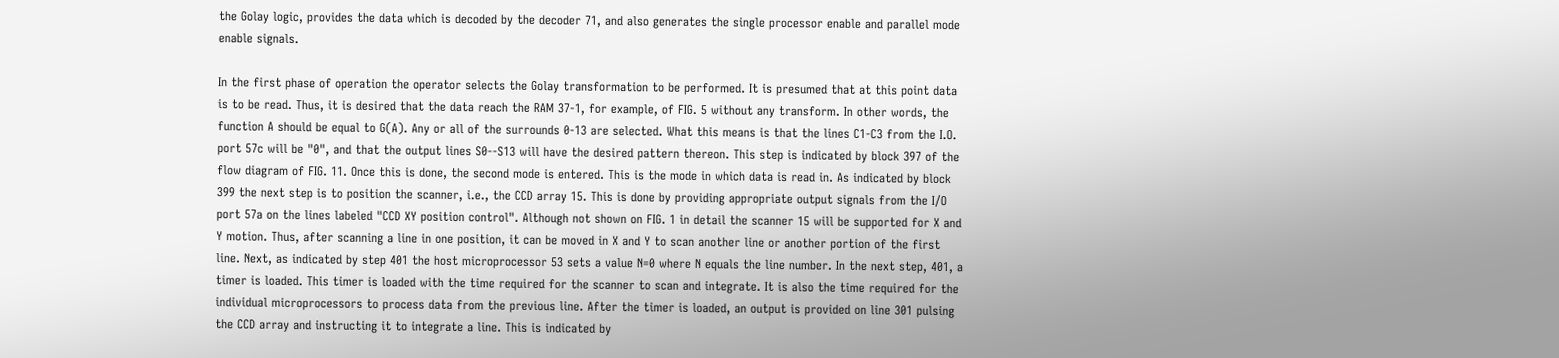the Golay logic, provides the data which is decoded by the decoder 71, and also generates the single processor enable and parallel mode enable signals.

In the first phase of operation the operator selects the Golay transformation to be performed. It is presumed that at this point data is to be read. Thus, it is desired that the data reach the RAM 37-1, for example, of FIG. 5 without any transform. In other words, the function A should be equal to G(A). Any or all of the surrounds 0-13 are selected. What this means is that the lines C1-C3 from the I.O. port 57c will be "0", and that the output lines S0--S13 will have the desired pattern thereon. This step is indicated by block 397 of the flow diagram of FIG. 11. Once this is done, the second mode is entered. This is the mode in which data is read in. As indicated by block 399 the next step is to position the scanner, i.e., the CCD array 15. This is done by providing appropriate output signals from the I/O port 57a on the lines labeled "CCD XY position control". Although not shown on FIG. 1 in detail the scanner 15 will be supported for X and Y motion. Thus, after scanning a line in one position, it can be moved in X and Y to scan another line or another portion of the first line. Next, as indicated by step 401 the host microprocessor 53 sets a value N=0 where N equals the line number. In the next step, 401, a timer is loaded. This timer is loaded with the time required for the scanner to scan and integrate. It is also the time required for the individual microprocessors to process data from the previous line. After the timer is loaded, an output is provided on line 301 pulsing the CCD array and instructing it to integrate a line. This is indicated by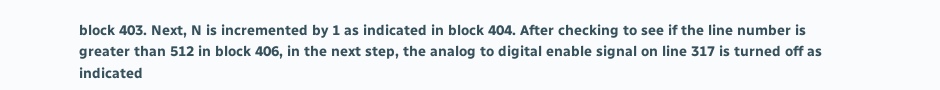block 403. Next, N is incremented by 1 as indicated in block 404. After checking to see if the line number is greater than 512 in block 406, in the next step, the analog to digital enable signal on line 317 is turned off as indicated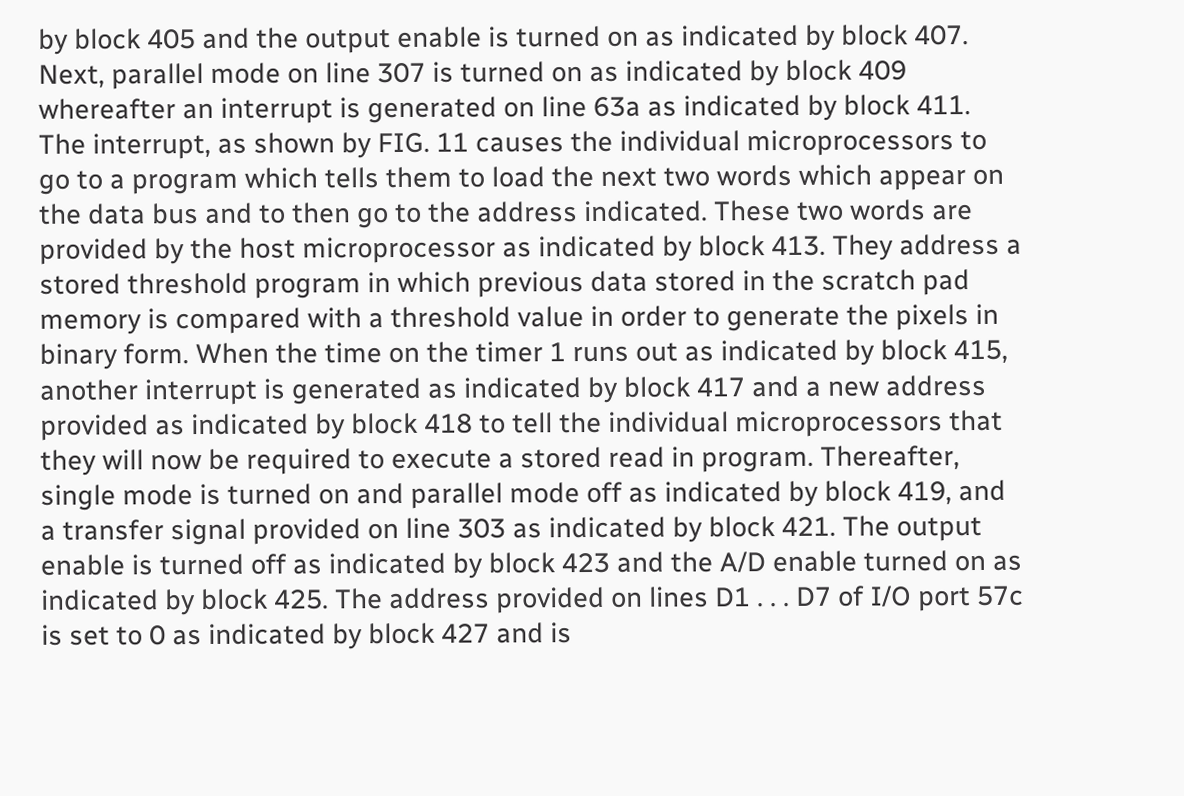by block 405 and the output enable is turned on as indicated by block 407. Next, parallel mode on line 307 is turned on as indicated by block 409 whereafter an interrupt is generated on line 63a as indicated by block 411. The interrupt, as shown by FIG. 11 causes the individual microprocessors to go to a program which tells them to load the next two words which appear on the data bus and to then go to the address indicated. These two words are provided by the host microprocessor as indicated by block 413. They address a stored threshold program in which previous data stored in the scratch pad memory is compared with a threshold value in order to generate the pixels in binary form. When the time on the timer 1 runs out as indicated by block 415, another interrupt is generated as indicated by block 417 and a new address provided as indicated by block 418 to tell the individual microprocessors that they will now be required to execute a stored read in program. Thereafter, single mode is turned on and parallel mode off as indicated by block 419, and a transfer signal provided on line 303 as indicated by block 421. The output enable is turned off as indicated by block 423 and the A/D enable turned on as indicated by block 425. The address provided on lines D1 . . . D7 of I/O port 57c is set to 0 as indicated by block 427 and is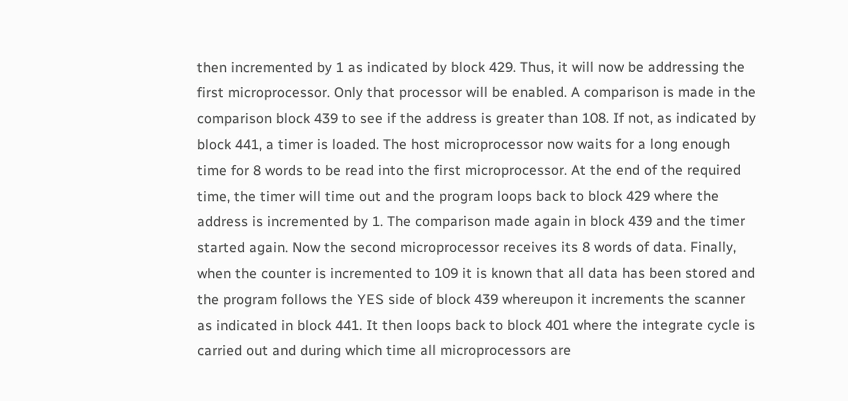then incremented by 1 as indicated by block 429. Thus, it will now be addressing the first microprocessor. Only that processor will be enabled. A comparison is made in the comparison block 439 to see if the address is greater than 108. If not, as indicated by block 441, a timer is loaded. The host microprocessor now waits for a long enough time for 8 words to be read into the first microprocessor. At the end of the required time, the timer will time out and the program loops back to block 429 where the address is incremented by 1. The comparison made again in block 439 and the timer started again. Now the second microprocessor receives its 8 words of data. Finally, when the counter is incremented to 109 it is known that all data has been stored and the program follows the YES side of block 439 whereupon it increments the scanner as indicated in block 441. It then loops back to block 401 where the integrate cycle is carried out and during which time all microprocessors are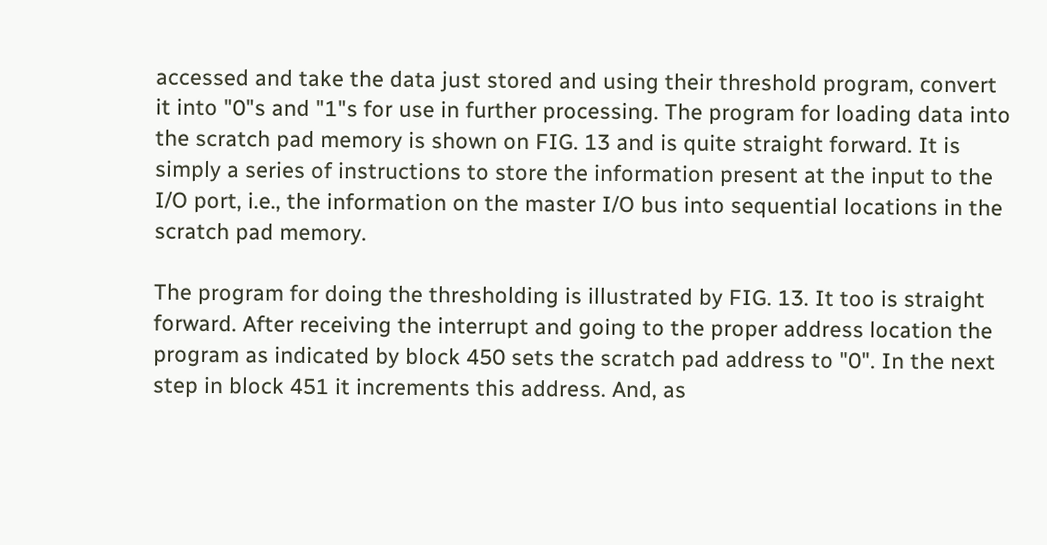accessed and take the data just stored and using their threshold program, convert it into "0"s and "1"s for use in further processing. The program for loading data into the scratch pad memory is shown on FIG. 13 and is quite straight forward. It is simply a series of instructions to store the information present at the input to the I/O port, i.e., the information on the master I/O bus into sequential locations in the scratch pad memory.

The program for doing the thresholding is illustrated by FIG. 13. It too is straight forward. After receiving the interrupt and going to the proper address location the program as indicated by block 450 sets the scratch pad address to "0". In the next step in block 451 it increments this address. And, as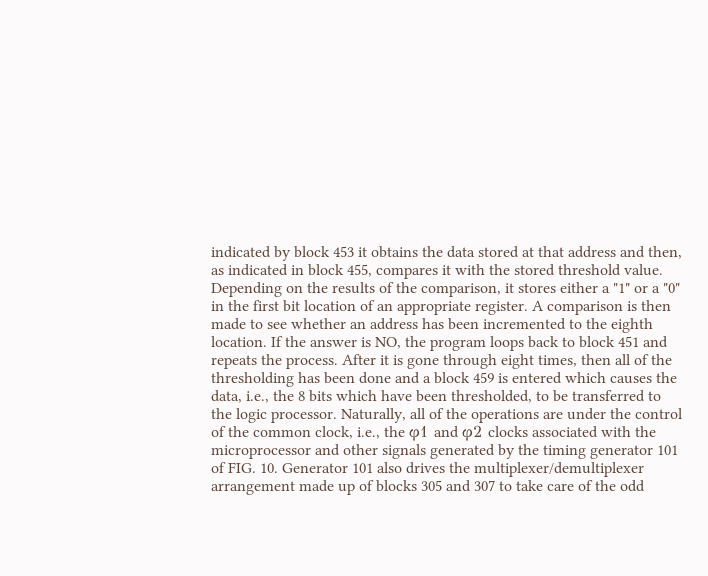indicated by block 453 it obtains the data stored at that address and then, as indicated in block 455, compares it with the stored threshold value. Depending on the results of the comparison, it stores either a "1" or a "0" in the first bit location of an appropriate register. A comparison is then made to see whether an address has been incremented to the eighth location. If the answer is NO, the program loops back to block 451 and repeats the process. After it is gone through eight times, then all of the thresholding has been done and a block 459 is entered which causes the data, i.e., the 8 bits which have been thresholded, to be transferred to the logic processor. Naturally, all of the operations are under the control of the common clock, i.e., the φ1 and φ2 clocks associated with the microprocessor and other signals generated by the timing generator 101 of FIG. 10. Generator 101 also drives the multiplexer/demultiplexer arrangement made up of blocks 305 and 307 to take care of the odd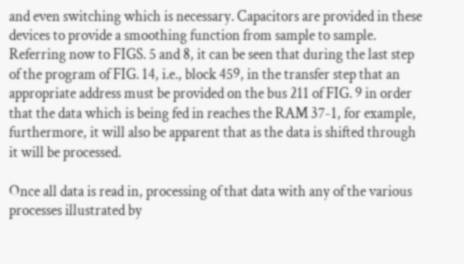and even switching which is necessary. Capacitors are provided in these devices to provide a smoothing function from sample to sample. Referring now to FIGS. 5 and 8, it can be seen that during the last step of the program of FIG. 14, i.e., block 459, in the transfer step that an appropriate address must be provided on the bus 211 of FIG. 9 in order that the data which is being fed in reaches the RAM 37-1, for example, furthermore, it will also be apparent that as the data is shifted through it will be processed.

Once all data is read in, processing of that data with any of the various processes illustrated by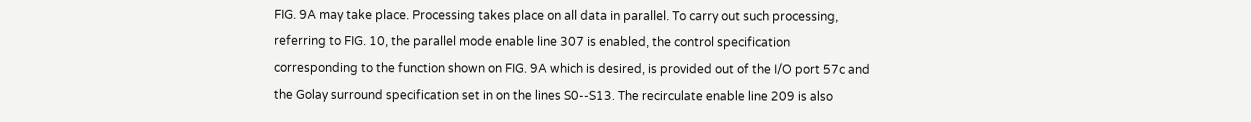FIG. 9A may take place. Processing takes place on all data in parallel. To carry out such processing, referring to FIG. 10, the parallel mode enable line 307 is enabled, the control specification corresponding to the function shown on FIG. 9A which is desired, is provided out of the I/O port 57c and the Golay surround specification set in on the lines S0--S13. The recirculate enable line 209 is also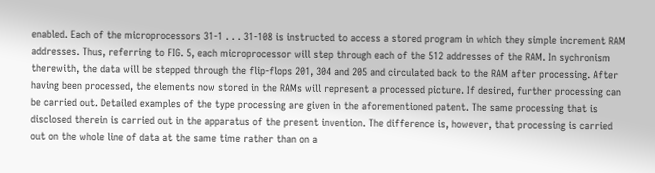enabled. Each of the microprocessors 31-1 . . . 31-108 is instructed to access a stored program in which they simple increment RAM addresses. Thus, referring to FIG. 5, each microprocessor will step through each of the 512 addresses of the RAM. In sychronism therewith, the data will be stepped through the flip-flops 201, 304 and 205 and circulated back to the RAM after processing. After having been processed, the elements now stored in the RAMs will represent a processed picture. If desired, further processing can be carried out. Detailed examples of the type processing are given in the aforementioned patent. The same processing that is disclosed therein is carried out in the apparatus of the present invention. The difference is, however, that processing is carried out on the whole line of data at the same time rather than on a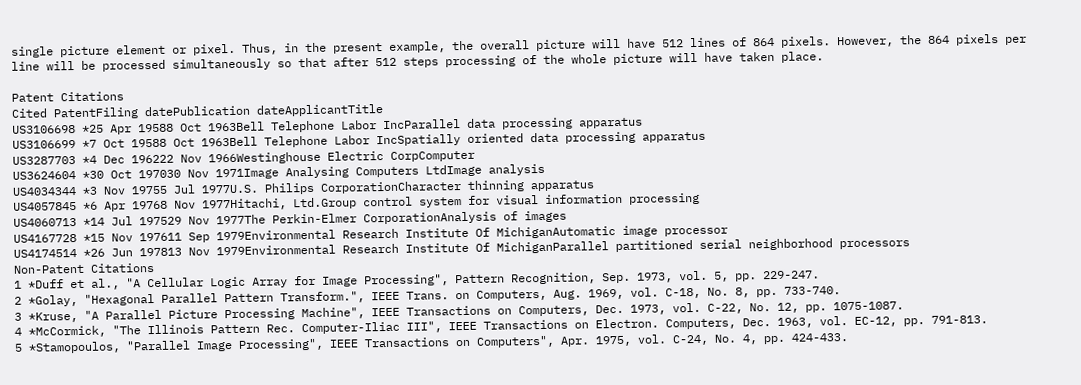single picture element or pixel. Thus, in the present example, the overall picture will have 512 lines of 864 pixels. However, the 864 pixels per line will be processed simultaneously so that after 512 steps processing of the whole picture will have taken place.

Patent Citations
Cited PatentFiling datePublication dateApplicantTitle
US3106698 *25 Apr 19588 Oct 1963Bell Telephone Labor IncParallel data processing apparatus
US3106699 *7 Oct 19588 Oct 1963Bell Telephone Labor IncSpatially oriented data processing apparatus
US3287703 *4 Dec 196222 Nov 1966Westinghouse Electric CorpComputer
US3624604 *30 Oct 197030 Nov 1971Image Analysing Computers LtdImage analysis
US4034344 *3 Nov 19755 Jul 1977U.S. Philips CorporationCharacter thinning apparatus
US4057845 *6 Apr 19768 Nov 1977Hitachi, Ltd.Group control system for visual information processing
US4060713 *14 Jul 197529 Nov 1977The Perkin-Elmer CorporationAnalysis of images
US4167728 *15 Nov 197611 Sep 1979Environmental Research Institute Of MichiganAutomatic image processor
US4174514 *26 Jun 197813 Nov 1979Environmental Research Institute Of MichiganParallel partitioned serial neighborhood processors
Non-Patent Citations
1 *Duff et al., "A Cellular Logic Array for Image Processing", Pattern Recognition, Sep. 1973, vol. 5, pp. 229-247.
2 *Golay, "Hexagonal Parallel Pattern Transform.", IEEE Trans. on Computers, Aug. 1969, vol. C-18, No. 8, pp. 733-740.
3 *Kruse, "A Parallel Picture Processing Machine", IEEE Transactions on Computers, Dec. 1973, vol. C-22, No. 12, pp. 1075-1087.
4 *McCormick, "The Illinois Pattern Rec. Computer-Iliac III", IEEE Transactions on Electron. Computers, Dec. 1963, vol. EC-12, pp. 791-813.
5 *Stamopoulos, "Parallel Image Processing", IEEE Transactions on Computers", Apr. 1975, vol. C-24, No. 4, pp. 424-433.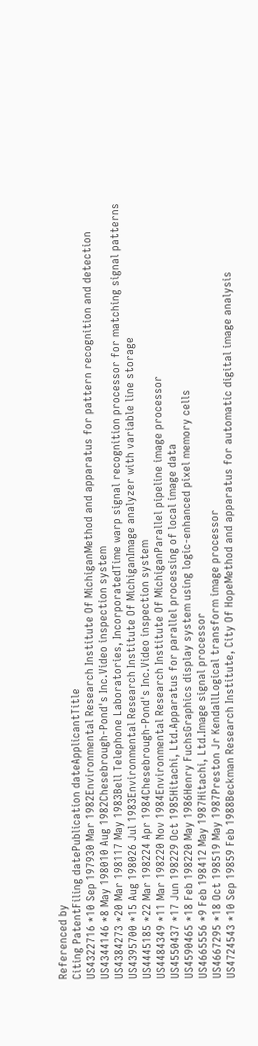Referenced by
Citing PatentFiling datePublication dateApplicantTitle
US4322716 *10 Sep 197930 Mar 1982Environmental Research Institute Of MichiganMethod and apparatus for pattern recognition and detection
US4344146 *8 May 198010 Aug 1982Chesebrough-Pond's Inc.Video inspection system
US4384273 *20 Mar 198117 May 1983Bell Telephone Laboratories, IncorporatedTime warp signal recognition processor for matching signal patterns
US4395700 *15 Aug 198026 Jul 1983Environmental Research Institute Of MichiganImage analyzer with variable line storage
US4445185 *22 Mar 198224 Apr 1984Chesebrough-Pond's Inc.Video inspection system
US4484349 *11 Mar 198220 Nov 1984Environmental Research Institute Of MichiganParallel pipeline image processor
US4550437 *17 Jun 198229 Oct 1985Hitachi, Ltd.Apparatus for parallel processing of local image data
US4590465 *18 Feb 198220 May 1986Henry FuchsGraphics display system using logic-enhanced pixel memory cells
US4665556 *9 Feb 198412 May 1987Hitachi, Ltd.Image signal processor
US4667295 *18 Oct 198519 May 1987Preston Jr KendallLogical transform image processor
US4724543 *10 Sep 19859 Feb 1988Beckman Research Institute, City Of HopeMethod and apparatus for automatic digital image analysis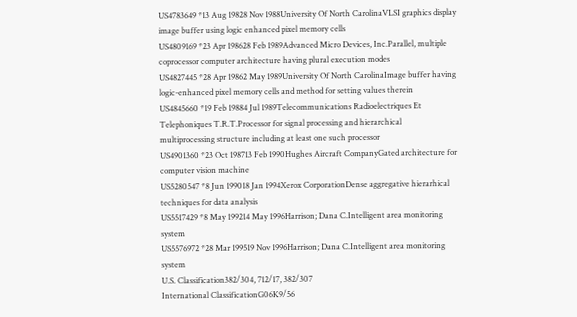US4783649 *13 Aug 19828 Nov 1988University Of North CarolinaVLSI graphics display image buffer using logic enhanced pixel memory cells
US4809169 *23 Apr 198628 Feb 1989Advanced Micro Devices, Inc.Parallel, multiple coprocessor computer architecture having plural execution modes
US4827445 *28 Apr 19862 May 1989University Of North CarolinaImage buffer having logic-enhanced pixel memory cells and method for setting values therein
US4845660 *19 Feb 19884 Jul 1989Telecommunications Radioelectriques Et Telephoniques T.R.T.Processor for signal processing and hierarchical multiprocessing structure including at least one such processor
US4901360 *23 Oct 198713 Feb 1990Hughes Aircraft CompanyGated architecture for computer vision machine
US5280547 *8 Jun 199018 Jan 1994Xerox CorporationDense aggregative hierarhical techniques for data analysis
US5517429 *8 May 199214 May 1996Harrison; Dana C.Intelligent area monitoring system
US5576972 *28 Mar 199519 Nov 1996Harrison; Dana C.Intelligent area monitoring system
U.S. Classification382/304, 712/17, 382/307
International ClassificationG06K9/56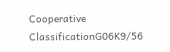Cooperative ClassificationG06K9/56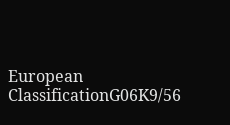European ClassificationG06K9/56